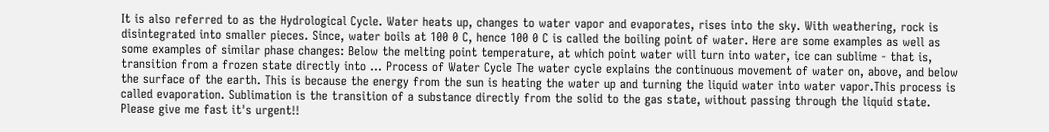It is also referred to as the Hydrological Cycle. Water heats up, changes to water vapor and evaporates, rises into the sky. With weathering, rock is disintegrated into smaller pieces. Since, water boils at 100 0 C, hence 100 0 C is called the boiling point of water. Here are some examples as well as some examples of similar phase changes: Below the melting point temperature, at which point water will turn into water, ice can sublime - that is, transition from a frozen state directly into … Process of Water Cycle The water cycle explains the continuous movement of water on, above, and below the surface of the earth. This is because the energy from the sun is heating the water up and turning the liquid water into water vapor.This process is called evaporation. Sublimation is the transition of a substance directly from the solid to the gas state, without passing through the liquid state. Please give me fast it's urgent!!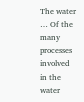The water … Of the many processes involved in the water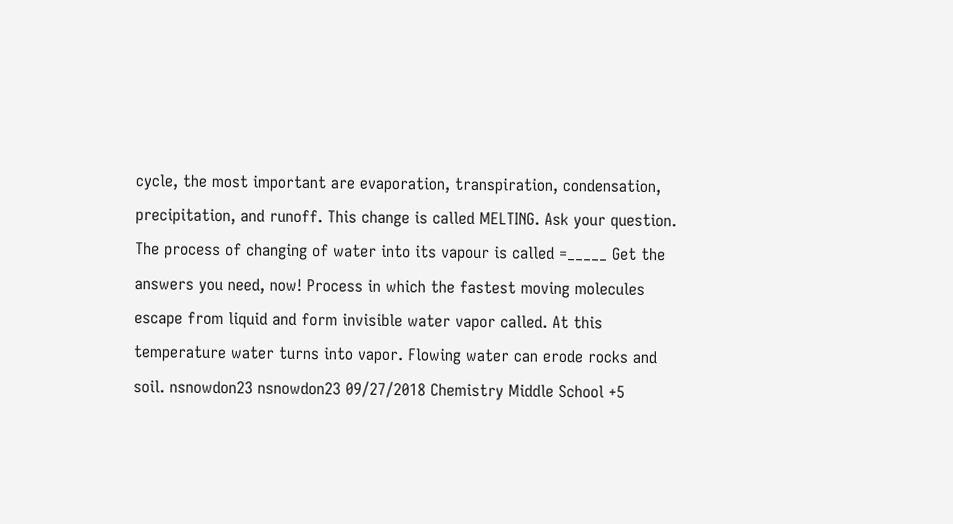cycle, the most important are evaporation, transpiration, condensation, precipitation, and runoff. This change is called MELTING. Ask your question. The process of changing of water into its vapour is called =_____ Get the answers you need, now! Process in which the fastest moving molecules escape from liquid and form invisible water vapor called. At this temperature water turns into vapor. Flowing water can erode rocks and soil. nsnowdon23 nsnowdon23 09/27/2018 Chemistry Middle School +5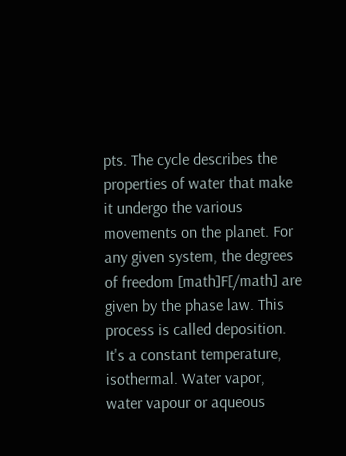pts. The cycle describes the properties of water that make it undergo the various movements on the planet. For any given system, the degrees of freedom [math]F[/math] are given by the phase law. This process is called deposition. It's a constant temperature, isothermal. Water vapor, water vapour or aqueous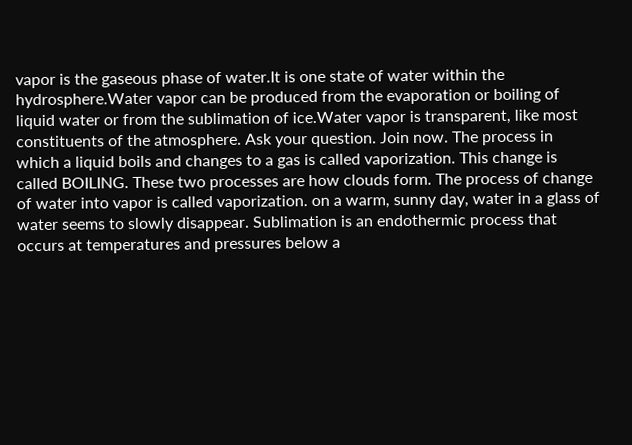vapor is the gaseous phase of water.It is one state of water within the hydrosphere.Water vapor can be produced from the evaporation or boiling of liquid water or from the sublimation of ice.Water vapor is transparent, like most constituents of the atmosphere. Ask your question. Join now. The process in which a liquid boils and changes to a gas is called vaporization. This change is called BOILING. These two processes are how clouds form. The process of change of water into vapor is called vaporization. on a warm, sunny day, water in a glass of water seems to slowly disappear. Sublimation is an endothermic process that occurs at temperatures and pressures below a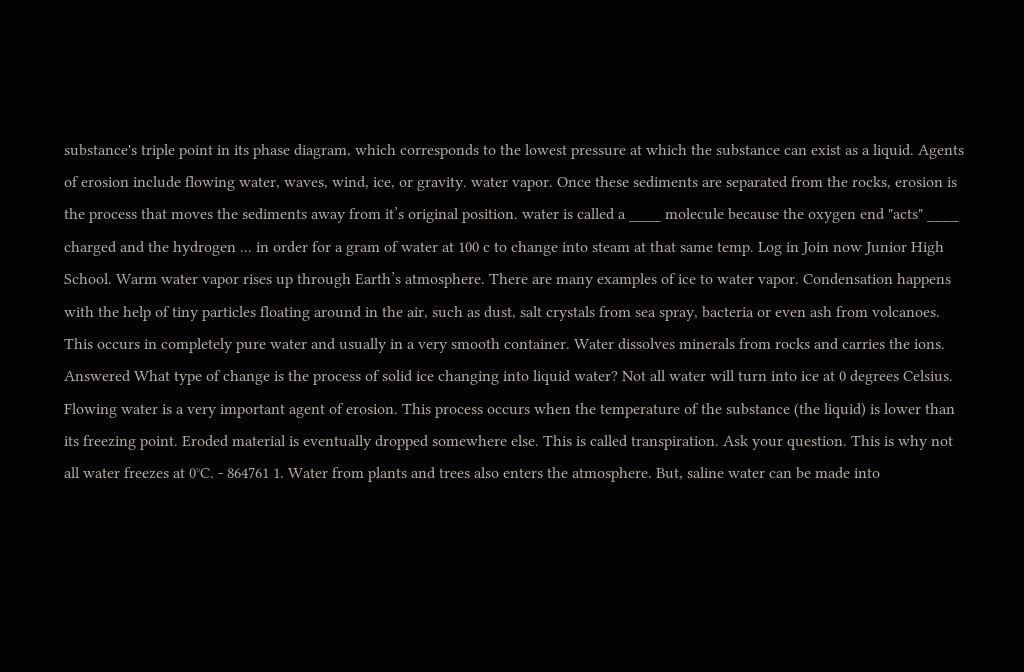substance's triple point in its phase diagram, which corresponds to the lowest pressure at which the substance can exist as a liquid. Agents of erosion include flowing water, waves, wind, ice, or gravity. water vapor. Once these sediments are separated from the rocks, erosion is the process that moves the sediments away from it’s original position. water is called a ____ molecule because the oxygen end "acts" ____ charged and the hydrogen ... in order for a gram of water at 100 c to change into steam at that same temp. Log in Join now Junior High School. Warm water vapor rises up through Earth’s atmosphere. There are many examples of ice to water vapor. Condensation happens with the help of tiny particles floating around in the air, such as dust, salt crystals from sea spray, bacteria or even ash from volcanoes. This occurs in completely pure water and usually in a very smooth container. Water dissolves minerals from rocks and carries the ions. Answered What type of change is the process of solid ice changing into liquid water? Not all water will turn into ice at 0 degrees Celsius. Flowing water is a very important agent of erosion. This process occurs when the temperature of the substance (the liquid) is lower than its freezing point. Eroded material is eventually dropped somewhere else. This is called transpiration. Ask your question. This is why not all water freezes at 0°C. - 864761 1. Water from plants and trees also enters the atmosphere. But, saline water can be made into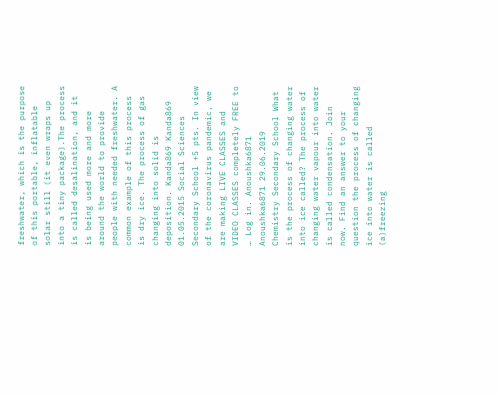freshwater, which is the purpose of this portable, inflatable solar still (it even wraps up into a tiny package).The process is called desalination, and it is being used more and more around the world to provide people with needed freshwater. A common example of this process is dry ice. The process of gas changing into solid is deposition. Kanda869 Kanda869 01.05.2015 Social Sciences Secondary School +5 pts. In view of the coronavirus pandemic, we are making LIVE CLASSES and VIDEO CLASSES completely FREE to … Log in. Anoushka6871 Anoushka6871 29.06.2019 Chemistry Secondary School What is the process of changing water into ice called? The process of changing water vapour into water is called condensation. Join now. Find an answer to your question the process of changing ice into water is called (a)freezing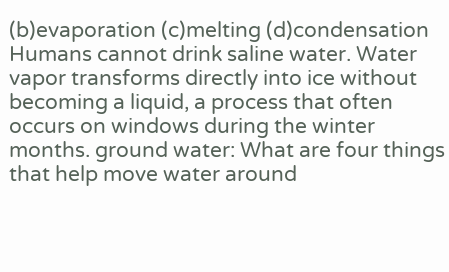(b)evaporation (c)melting (d)condensation Humans cannot drink saline water. Water vapor transforms directly into ice without becoming a liquid, a process that often occurs on windows during the winter months. ground water: What are four things that help move water around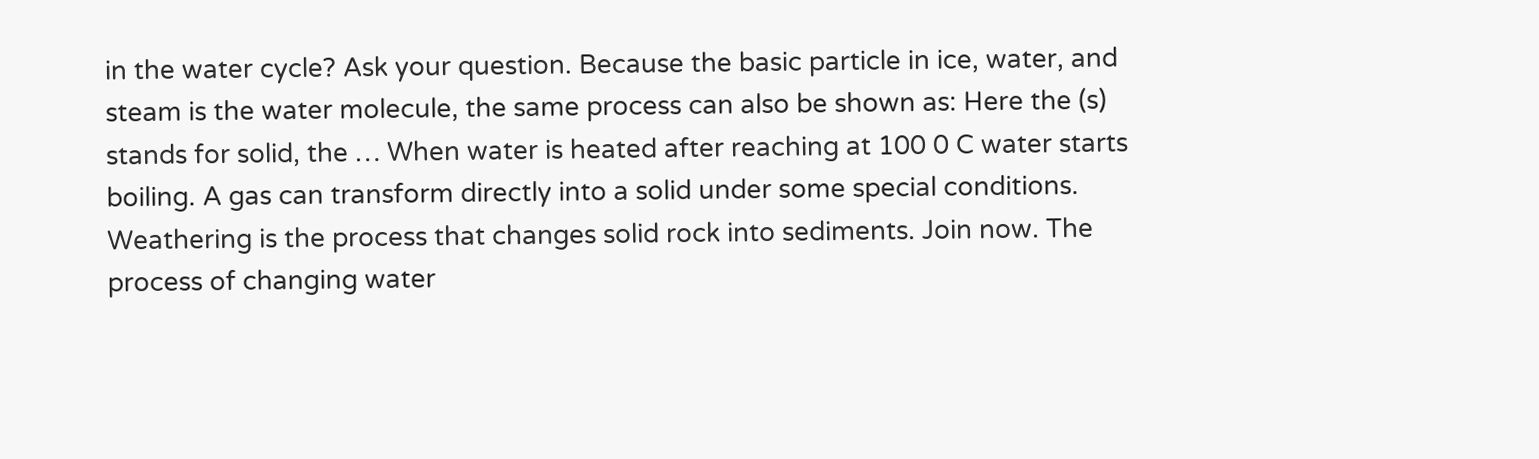in the water cycle? Ask your question. Because the basic particle in ice, water, and steam is the water molecule, the same process can also be shown as: Here the (s) stands for solid, the … When water is heated after reaching at 100 0 C water starts boiling. A gas can transform directly into a solid under some special conditions. Weathering is the process that changes solid rock into sediments. Join now. The process of changing water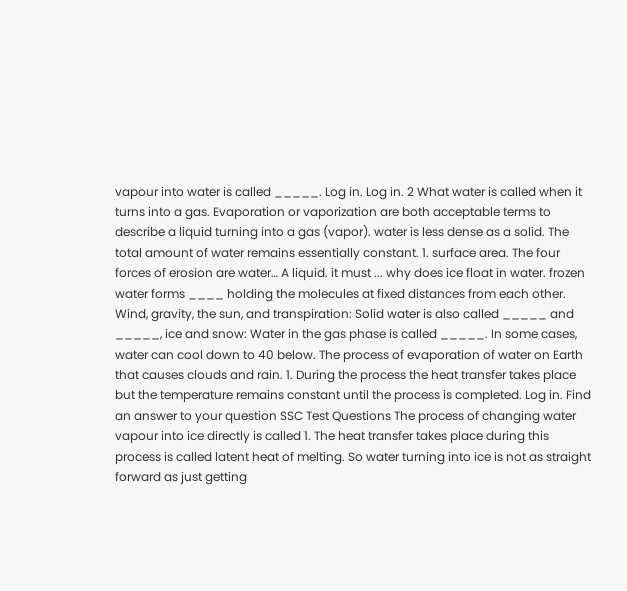vapour into water is called _____. Log in. Log in. 2 What water is called when it turns into a gas. Evaporation or vaporization are both acceptable terms to describe a liquid turning into a gas (vapor). water is less dense as a solid. The total amount of water remains essentially constant. 1. surface area. The four forces of erosion are water… A liquid. it must ... why does ice float in water. frozen water forms ____ holding the molecules at fixed distances from each other. Wind, gravity, the sun, and transpiration: Solid water is also called _____ and _____, ice and snow: Water in the gas phase is called _____. In some cases, water can cool down to 40 below. The process of evaporation of water on Earth that causes clouds and rain. 1. During the process the heat transfer takes place but the temperature remains constant until the process is completed. Log in. Find an answer to your question SSC Test Questions The process of changing water vapour into ice directly is called 1. The heat transfer takes place during this process is called latent heat of melting. So water turning into ice is not as straight forward as just getting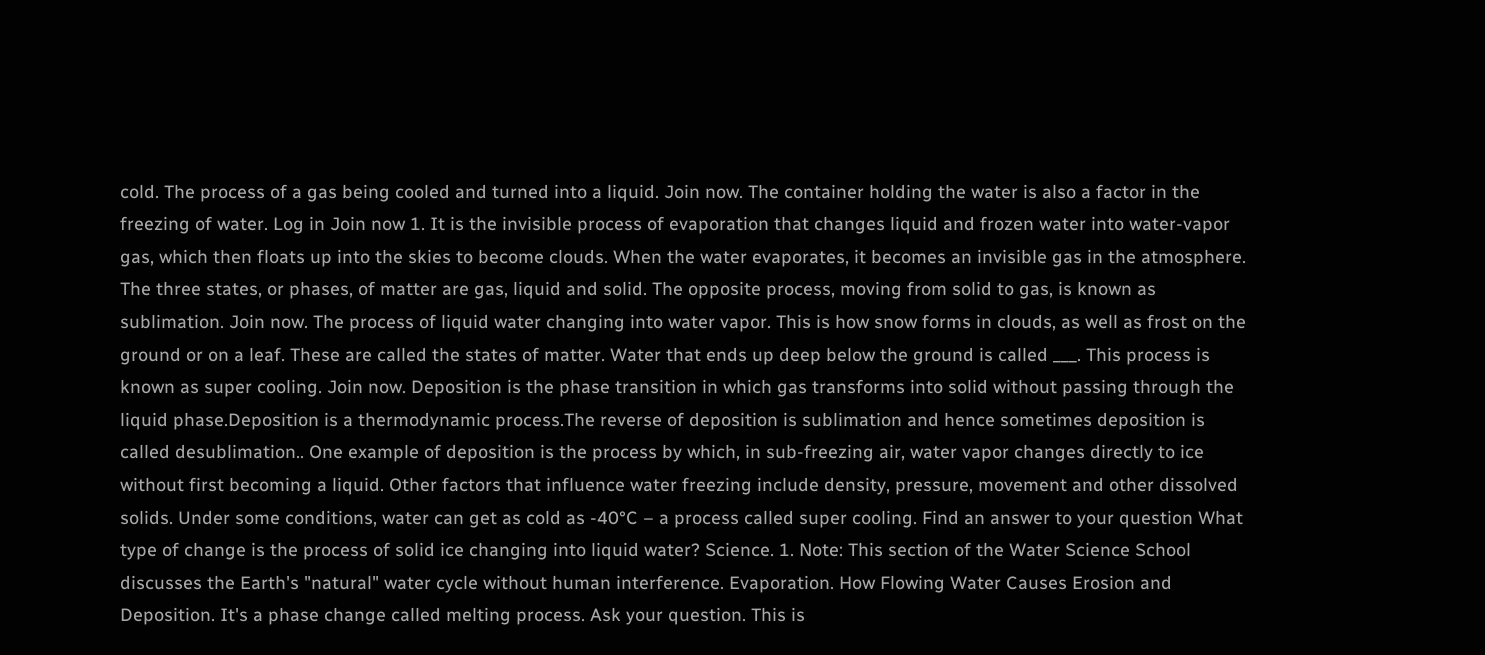cold. The process of a gas being cooled and turned into a liquid. Join now. The container holding the water is also a factor in the freezing of water. Log in Join now 1. It is the invisible process of evaporation that changes liquid and frozen water into water-vapor gas, which then floats up into the skies to become clouds. When the water evaporates, it becomes an invisible gas in the atmosphere. The three states, or phases, of matter are gas, liquid and solid. The opposite process, moving from solid to gas, is known as sublimation. Join now. The process of liquid water changing into water vapor. This is how snow forms in clouds, as well as frost on the ground or on a leaf. These are called the states of matter. Water that ends up deep below the ground is called ___. This process is known as super cooling. Join now. Deposition is the phase transition in which gas transforms into solid without passing through the liquid phase.Deposition is a thermodynamic process.The reverse of deposition is sublimation and hence sometimes deposition is called desublimation.. One example of deposition is the process by which, in sub-freezing air, water vapor changes directly to ice without first becoming a liquid. Other factors that influence water freezing include density, pressure, movement and other dissolved solids. Under some conditions, water can get as cold as -40°C – a process called super cooling. Find an answer to your question What type of change is the process of solid ice changing into liquid water? Science. 1. Note: This section of the Water Science School discusses the Earth's "natural" water cycle without human interference. Evaporation. How Flowing Water Causes Erosion and Deposition. It's a phase change called melting process. Ask your question. This is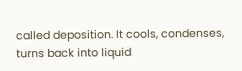called deposition. It cools, condenses, turns back into liquid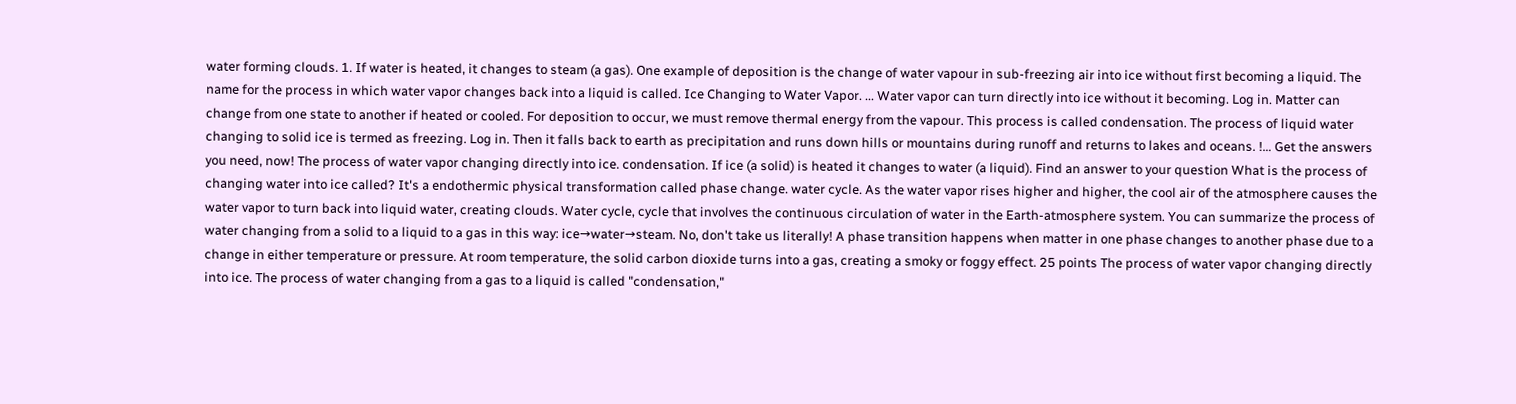water forming clouds. 1. If water is heated, it changes to steam (a gas). One example of deposition is the change of water vapour in sub-freezing air into ice without first becoming a liquid. The name for the process in which water vapor changes back into a liquid is called. Ice Changing to Water Vapor. ... Water vapor can turn directly into ice without it becoming. Log in. Matter can change from one state to another if heated or cooled. For deposition to occur, we must remove thermal energy from the vapour. This process is called condensation. The process of liquid water changing to solid ice is termed as freezing. Log in. Then it falls back to earth as precipitation and runs down hills or mountains during runoff and returns to lakes and oceans. !… Get the answers you need, now! The process of water vapor changing directly into ice. condensation. If ice (a solid) is heated it changes to water (a liquid). Find an answer to your question What is the process of changing water into ice called? It's a endothermic physical transformation called phase change. water cycle. As the water vapor rises higher and higher, the cool air of the atmosphere causes the water vapor to turn back into liquid water, creating clouds. Water cycle, cycle that involves the continuous circulation of water in the Earth-atmosphere system. You can summarize the process of water changing from a solid to a liquid to a gas in this way: ice→water→steam. No, don't take us literally! A phase transition happens when matter in one phase changes to another phase due to a change in either temperature or pressure. At room temperature, the solid carbon dioxide turns into a gas, creating a smoky or foggy effect. 25 points The process of water vapor changing directly into ice. The process of water changing from a gas to a liquid is called "condensation,"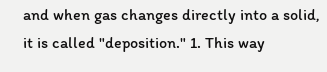and when gas changes directly into a solid, it is called "deposition." 1. This way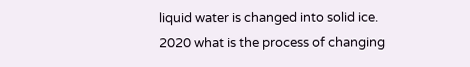liquid water is changed into solid ice.
2020 what is the process of changing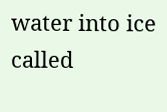water into ice called